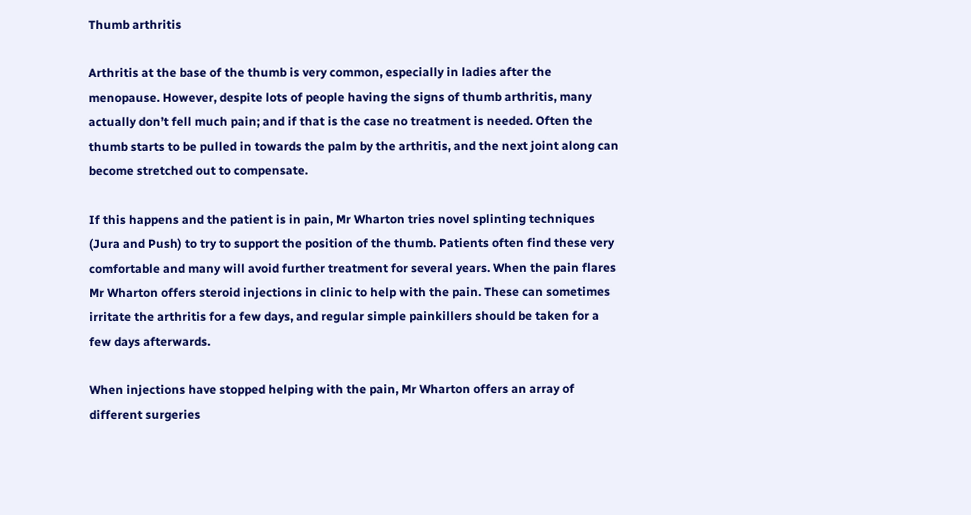Thumb arthritis

Arthritis at the base of the thumb is very common, especially in ladies after the menopause. However, despite lots of people having the signs of thumb arthritis, many actually don’t fell much pain; and if that is the case no treatment is needed. Often the thumb starts to be pulled in towards the palm by the arthritis, and the next joint along can become stretched out to compensate.

If this happens and the patient is in pain, Mr Wharton tries novel splinting techniques (Jura and Push) to try to support the position of the thumb. Patients often find these very comfortable and many will avoid further treatment for several years. When the pain flares Mr Wharton offers steroid injections in clinic to help with the pain. These can sometimes irritate the arthritis for a few days, and regular simple painkillers should be taken for a few days afterwards.

When injections have stopped helping with the pain, Mr Wharton offers an array of different surgeries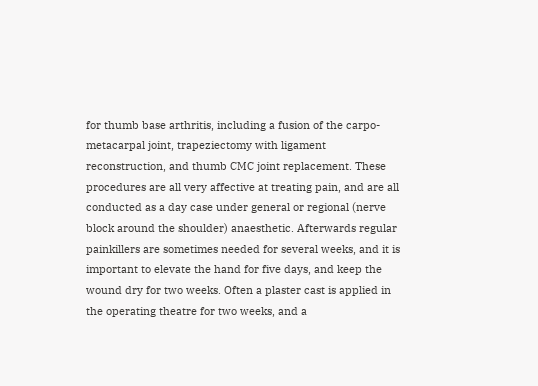for thumb base arthritis, including a fusion of the carpo-metacarpal joint, trapeziectomy with ligament reconstruction, and thumb CMC joint replacement. These procedures are all very affective at treating pain, and are all conducted as a day case under general or regional (nerve block around the shoulder) anaesthetic. Afterwards regular painkillers are sometimes needed for several weeks, and it is important to elevate the hand for five days, and keep the wound dry for two weeks. Often a plaster cast is applied in the operating theatre for two weeks, and a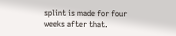splint is made for four weeks after that.